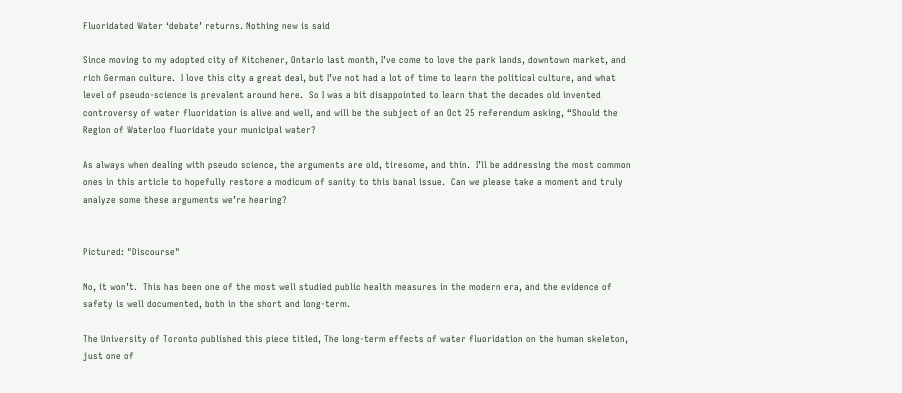Fluoridated Water ‘debate’ returns. Nothing new is said

Since moving to my adopted city of Kitchener, Ontario last month, I’ve come to love the park lands, downtown market, and rich German culture.  I love this city a great deal, but I’ve not had a lot of time to learn the political culture, and what level of pseudo-science is prevalent around here.  So I was a bit disappointed to learn that the decades old invented controversy of water fluoridation is alive and well, and will be the subject of an Oct 25 referendum asking, “Should the Region of Waterloo fluoridate your municipal water?

As always when dealing with pseudo science, the arguments are old, tiresome, and thin.  I’ll be addressing the most common ones in this article to hopefully restore a modicum of sanity to this banal issue.  Can we please take a moment and truly analyze some these arguments we’re hearing?


Pictured: "Discourse"

No, it won’t.  This has been one of the most well studied public health measures in the modern era, and the evidence of safety is well documented, both in the short and long-term.

The University of Toronto published this piece titled, The long-term effects of water fluoridation on the human skeleton, just one of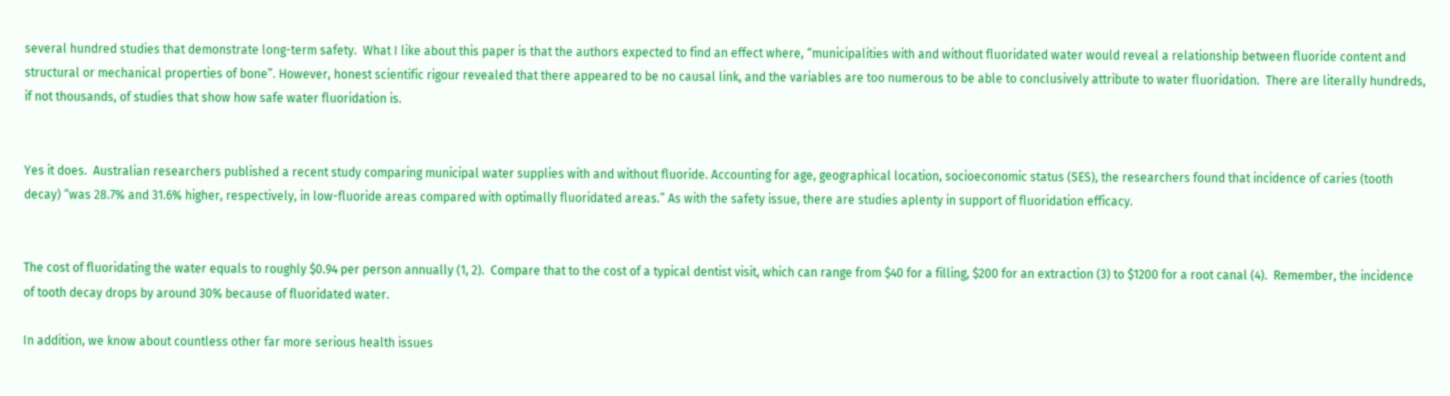several hundred studies that demonstrate long-term safety.  What I like about this paper is that the authors expected to find an effect where, “municipalities with and without fluoridated water would reveal a relationship between fluoride content and structural or mechanical properties of bone”. However, honest scientific rigour revealed that there appeared to be no causal link, and the variables are too numerous to be able to conclusively attribute to water fluoridation.  There are literally hundreds, if not thousands, of studies that show how safe water fluoridation is.


Yes it does.  Australian researchers published a recent study comparing municipal water supplies with and without fluoride. Accounting for age, geographical location, socioeconomic status (SES), the researchers found that incidence of caries (tooth decay) “was 28.7% and 31.6% higher, respectively, in low-fluoride areas compared with optimally fluoridated areas.” As with the safety issue, there are studies aplenty in support of fluoridation efficacy.


The cost of fluoridating the water equals to roughly $0.94 per person annually (1, 2).  Compare that to the cost of a typical dentist visit, which can range from $40 for a filling, $200 for an extraction (3) to $1200 for a root canal (4).  Remember, the incidence of tooth decay drops by around 30% because of fluoridated water.

In addition, we know about countless other far more serious health issues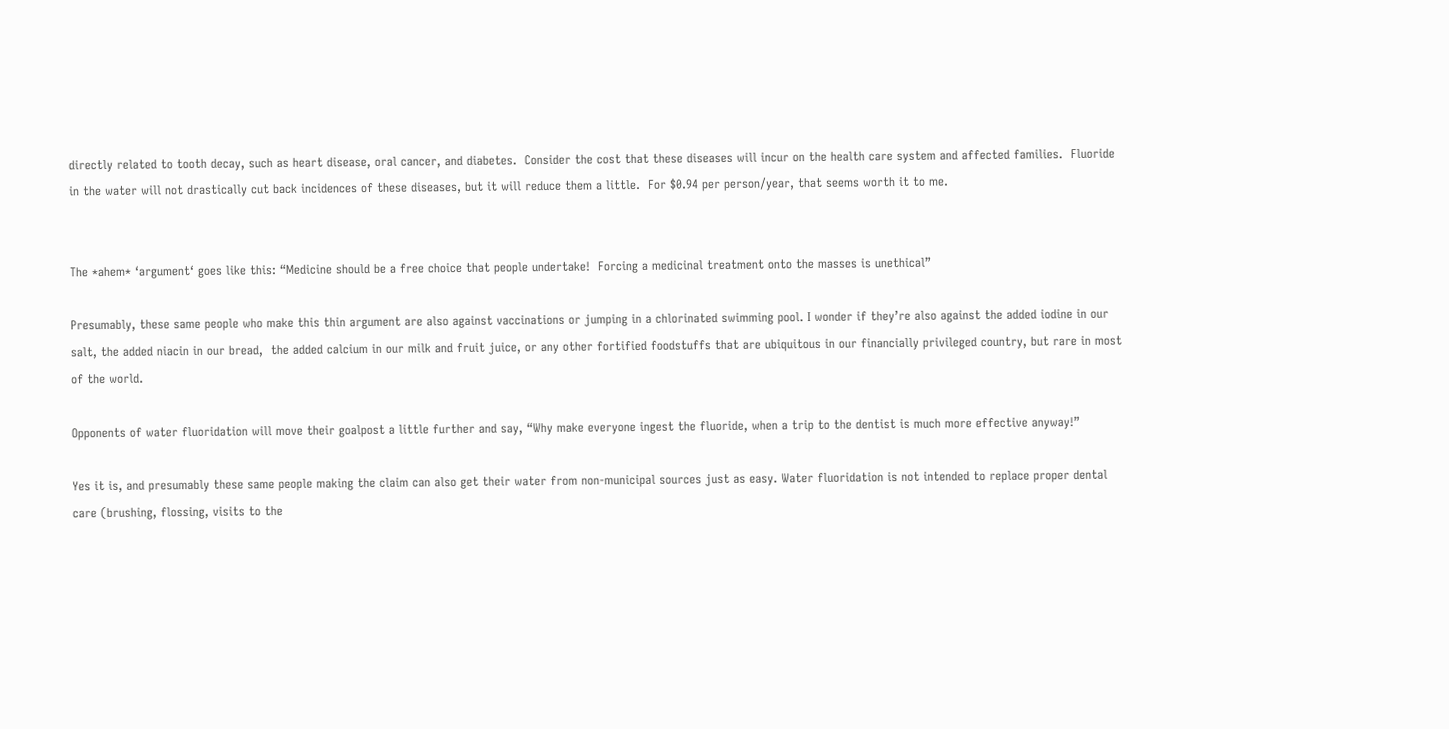directly related to tooth decay, such as heart disease, oral cancer, and diabetes.  Consider the cost that these diseases will incur on the health care system and affected families.  Fluoride in the water will not drastically cut back incidences of these diseases, but it will reduce them a little.  For $0.94 per person/year, that seems worth it to me.


The *ahem* ‘argument‘ goes like this: “Medicine should be a free choice that people undertake!  Forcing a medicinal treatment onto the masses is unethical”

Presumably, these same people who make this thin argument are also against vaccinations or jumping in a chlorinated swimming pool. I wonder if they’re also against the added iodine in our salt, the added niacin in our bread,  the added calcium in our milk and fruit juice, or any other fortified foodstuffs that are ubiquitous in our financially privileged country, but rare in most of the world.

Opponents of water fluoridation will move their goalpost a little further and say, “Why make everyone ingest the fluoride, when a trip to the dentist is much more effective anyway!”

Yes it is, and presumably these same people making the claim can also get their water from non-municipal sources just as easy. Water fluoridation is not intended to replace proper dental care (brushing, flossing, visits to the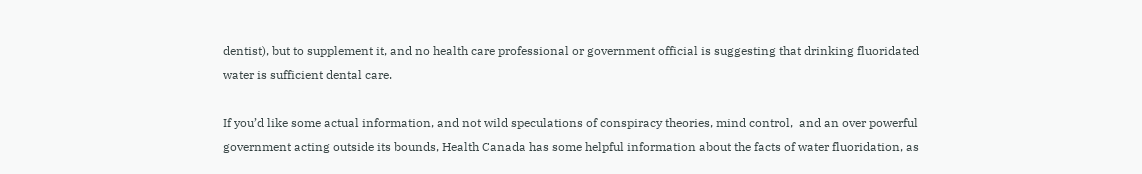dentist), but to supplement it, and no health care professional or government official is suggesting that drinking fluoridated water is sufficient dental care.

If you’d like some actual information, and not wild speculations of conspiracy theories, mind control,  and an over powerful government acting outside its bounds, Health Canada has some helpful information about the facts of water fluoridation, as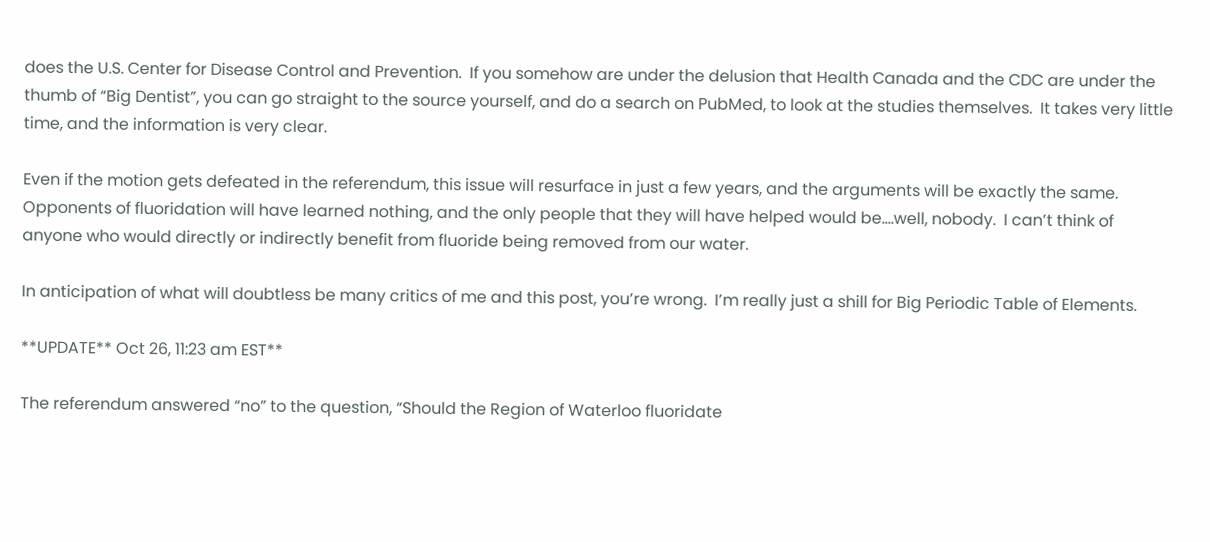does the U.S. Center for Disease Control and Prevention.  If you somehow are under the delusion that Health Canada and the CDC are under the thumb of “Big Dentist”, you can go straight to the source yourself, and do a search on PubMed, to look at the studies themselves.  It takes very little time, and the information is very clear.

Even if the motion gets defeated in the referendum, this issue will resurface in just a few years, and the arguments will be exactly the same.  Opponents of fluoridation will have learned nothing, and the only people that they will have helped would be….well, nobody.  I can’t think of anyone who would directly or indirectly benefit from fluoride being removed from our water.

In anticipation of what will doubtless be many critics of me and this post, you’re wrong.  I’m really just a shill for Big Periodic Table of Elements.

**UPDATE** Oct 26, 11:23 am EST**

The referendum answered “no” to the question, “Should the Region of Waterloo fluoridate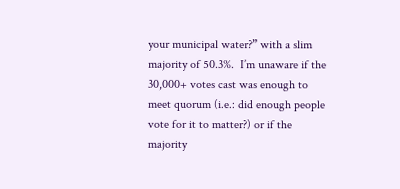your municipal water?” with a slim majority of 50.3%.  I’m unaware if the 30,000+ votes cast was enough to meet quorum (i.e.: did enough people vote for it to matter?) or if the majority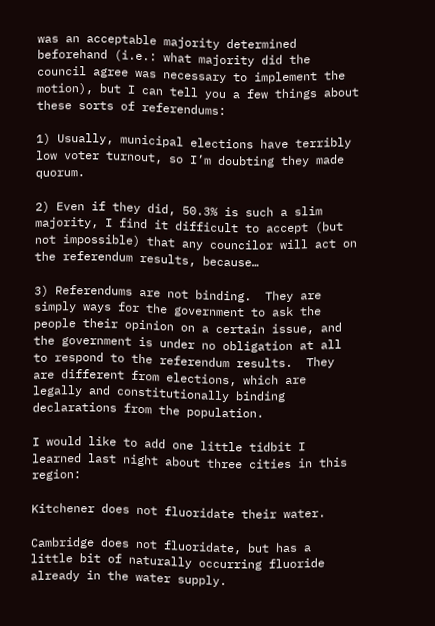was an acceptable majority determined beforehand (i.e.: what majority did the council agree was necessary to implement the motion), but I can tell you a few things about these sorts of referendums:

1) Usually, municipal elections have terribly low voter turnout, so I’m doubting they made quorum.

2) Even if they did, 50.3% is such a slim majority, I find it difficult to accept (but not impossible) that any councilor will act on the referendum results, because…

3) Referendums are not binding.  They are simply ways for the government to ask the people their opinion on a certain issue, and the government is under no obligation at all to respond to the referendum results.  They are different from elections, which are legally and constitutionally binding declarations from the population.

I would like to add one little tidbit I learned last night about three cities in this region:

Kitchener does not fluoridate their water.

Cambridge does not fluoridate, but has a little bit of naturally occurring fluoride already in the water supply.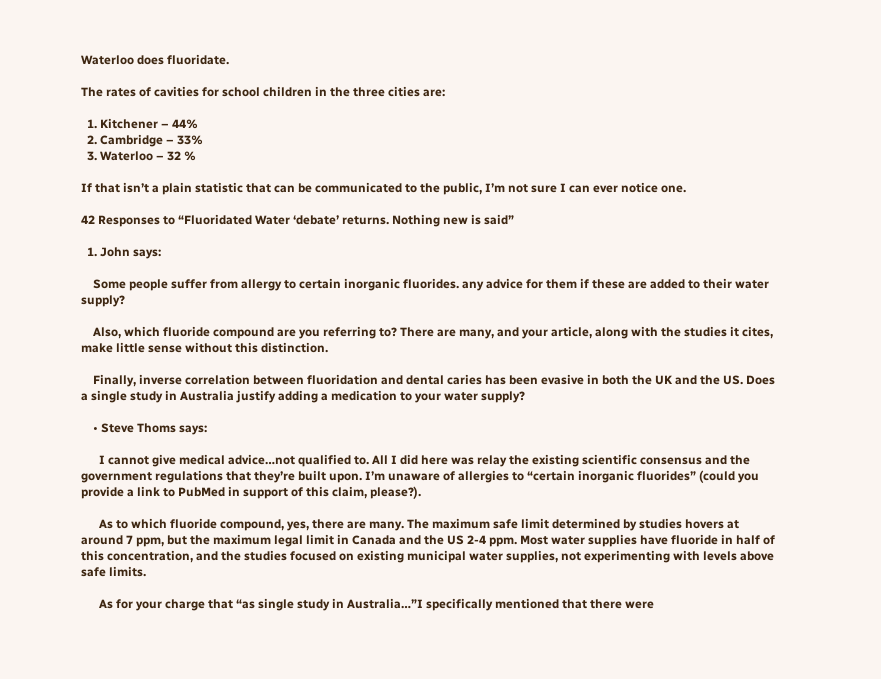Waterloo does fluoridate.

The rates of cavities for school children in the three cities are:

  1. Kitchener – 44%
  2. Cambridge – 33%
  3. Waterloo – 32 %

If that isn’t a plain statistic that can be communicated to the public, I’m not sure I can ever notice one.

42 Responses to “Fluoridated Water ‘debate’ returns. Nothing new is said”

  1. John says:

    Some people suffer from allergy to certain inorganic fluorides. any advice for them if these are added to their water supply?

    Also, which fluoride compound are you referring to? There are many, and your article, along with the studies it cites, make little sense without this distinction.

    Finally, inverse correlation between fluoridation and dental caries has been evasive in both the UK and the US. Does a single study in Australia justify adding a medication to your water supply?

    • Steve Thoms says:

      I cannot give medical advice…not qualified to. All I did here was relay the existing scientific consensus and the government regulations that they’re built upon. I’m unaware of allergies to “certain inorganic fluorides” (could you provide a link to PubMed in support of this claim, please?).

      As to which fluoride compound, yes, there are many. The maximum safe limit determined by studies hovers at around 7 ppm, but the maximum legal limit in Canada and the US 2-4 ppm. Most water supplies have fluoride in half of this concentration, and the studies focused on existing municipal water supplies, not experimenting with levels above safe limits.

      As for your charge that “as single study in Australia…”I specifically mentioned that there were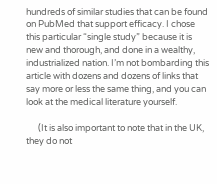hundreds of similar studies that can be found on PubMed that support efficacy. I chose this particular “single study” because it is new and thorough, and done in a wealthy, industrialized nation. I’m not bombarding this article with dozens and dozens of links that say more or less the same thing, and you can look at the medical literature yourself.

      (It is also important to note that in the UK, they do not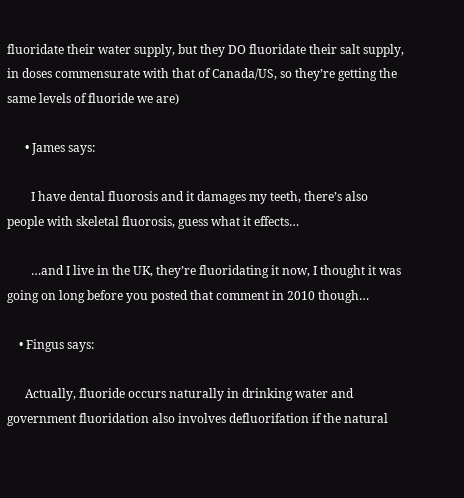fluoridate their water supply, but they DO fluoridate their salt supply, in doses commensurate with that of Canada/US, so they’re getting the same levels of fluoride we are)

      • James says:

        I have dental fluorosis and it damages my teeth, there’s also people with skeletal fluorosis, guess what it effects…

        …and I live in the UK, they’re fluoridating it now, I thought it was going on long before you posted that comment in 2010 though…

    • Fingus says:

      Actually, fluoride occurs naturally in drinking water and government fluoridation also involves defluorifation if the natural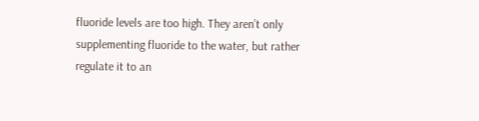fluoride levels are too high. They aren’t only supplementing fluoride to the water, but rather regulate it to an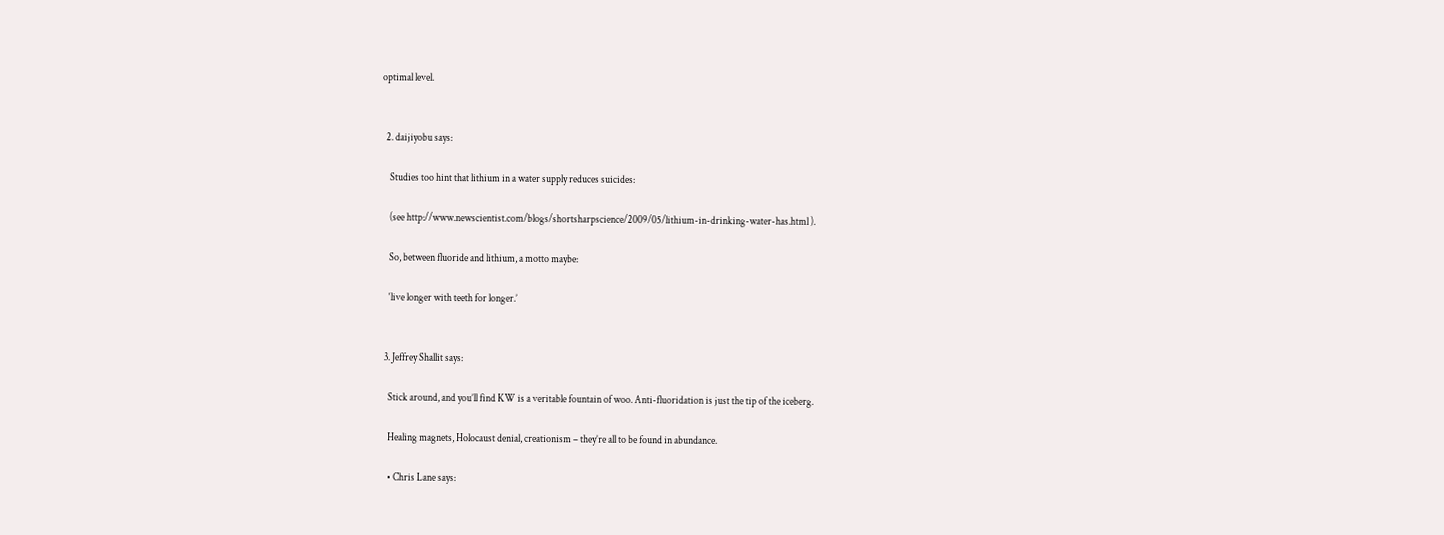optimal level.


  2. daijiyobu says:

    Studies too hint that lithium in a water supply reduces suicides:

    (see http://www.newscientist.com/blogs/shortsharpscience/2009/05/lithium-in-drinking-water-has.html ).

    So, between fluoride and lithium, a motto maybe:

    ‘live longer with teeth for longer.’


  3. Jeffrey Shallit says:

    Stick around, and you’ll find KW is a veritable fountain of woo. Anti-fluoridation is just the tip of the iceberg.

    Healing magnets, Holocaust denial, creationism – they’re all to be found in abundance.

    • Chris Lane says: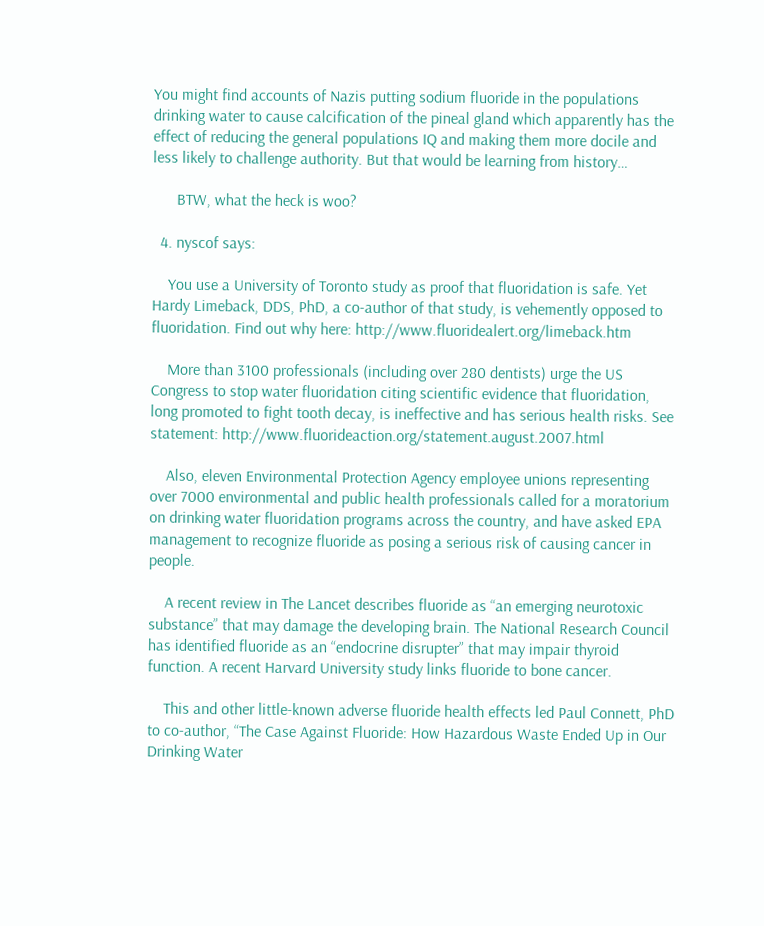You might find accounts of Nazis putting sodium fluoride in the populations drinking water to cause calcification of the pineal gland which apparently has the effect of reducing the general populations IQ and making them more docile and less likely to challenge authority. But that would be learning from history…

      BTW, what the heck is woo?

  4. nyscof says:

    You use a University of Toronto study as proof that fluoridation is safe. Yet Hardy Limeback, DDS, PhD, a co-author of that study, is vehemently opposed to fluoridation. Find out why here: http://www.fluoridealert.org/limeback.htm

    More than 3100 professionals (including over 280 dentists) urge the US Congress to stop water fluoridation citing scientific evidence that fluoridation, long promoted to fight tooth decay, is ineffective and has serious health risks. See statement: http://www.fluorideaction.org/statement.august.2007.html

    Also, eleven Environmental Protection Agency employee unions representing over 7000 environmental and public health professionals called for a moratorium on drinking water fluoridation programs across the country, and have asked EPA management to recognize fluoride as posing a serious risk of causing cancer in people.

    A recent review in The Lancet describes fluoride as “an emerging neurotoxic substance” that may damage the developing brain. The National Research Council has identified fluoride as an “endocrine disrupter” that may impair thyroid function. A recent Harvard University study links fluoride to bone cancer.

    This and other little-known adverse fluoride health effects led Paul Connett, PhD to co-author, “The Case Against Fluoride: How Hazardous Waste Ended Up in Our Drinking Water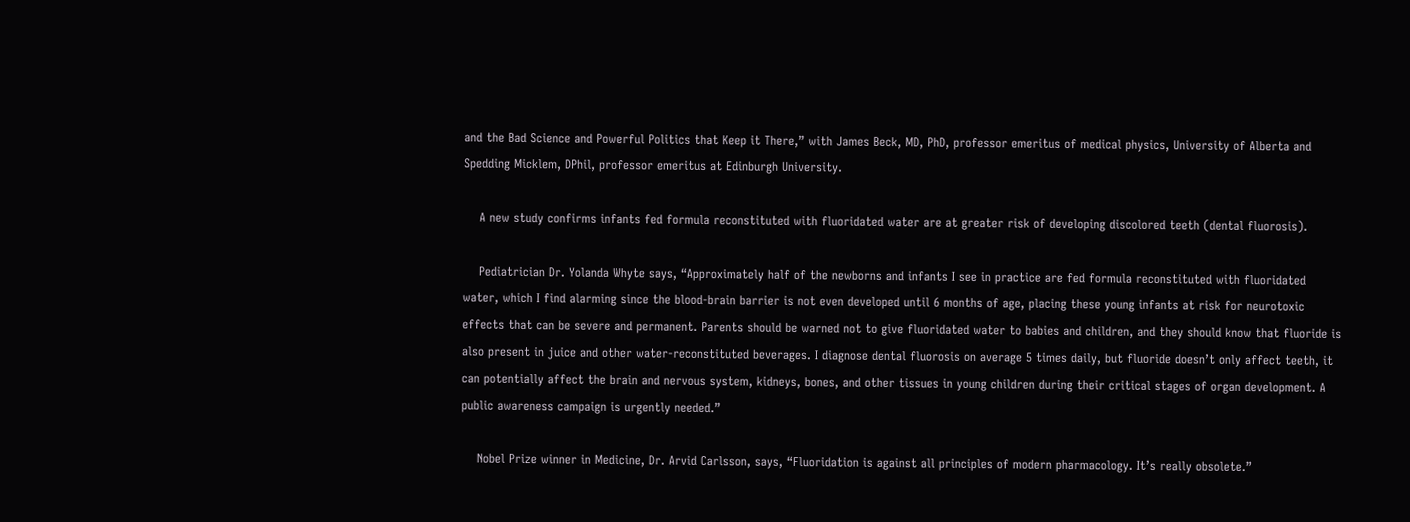and the Bad Science and Powerful Politics that Keep it There,” with James Beck, MD, PhD, professor emeritus of medical physics, University of Alberta and Spedding Micklem, DPhil, professor emeritus at Edinburgh University.

    A new study confirms infants fed formula reconstituted with fluoridated water are at greater risk of developing discolored teeth (dental fluorosis).

    Pediatrician Dr. Yolanda Whyte says, “Approximately half of the newborns and infants I see in practice are fed formula reconstituted with fluoridated water, which I find alarming since the blood-brain barrier is not even developed until 6 months of age, placing these young infants at risk for neurotoxic effects that can be severe and permanent. Parents should be warned not to give fluoridated water to babies and children, and they should know that fluoride is also present in juice and other water-reconstituted beverages. I diagnose dental fluorosis on average 5 times daily, but fluoride doesn’t only affect teeth, it can potentially affect the brain and nervous system, kidneys, bones, and other tissues in young children during their critical stages of organ development. A public awareness campaign is urgently needed.”

    Nobel Prize winner in Medicine, Dr. Arvid Carlsson, says, “Fluoridation is against all principles of modern pharmacology. It’s really obsolete.”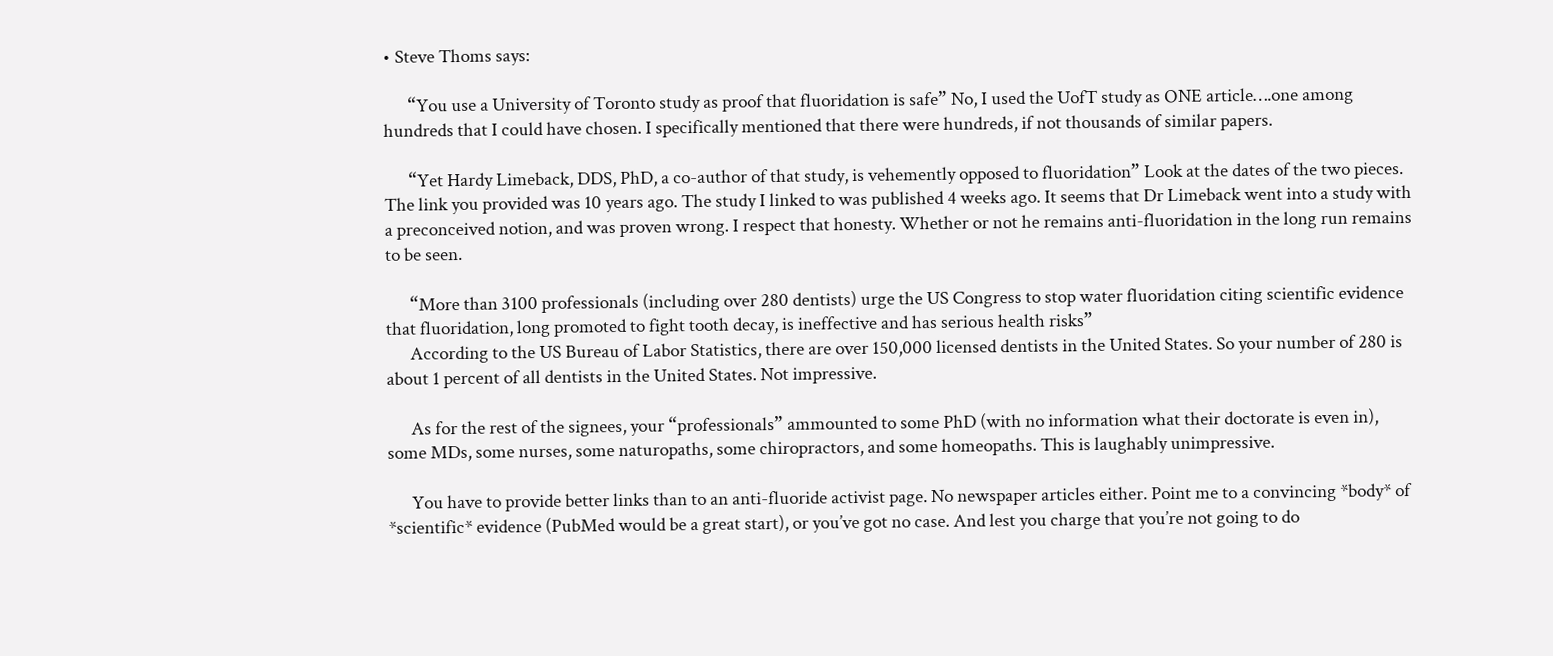• Steve Thoms says:

      “You use a University of Toronto study as proof that fluoridation is safe” No, I used the UofT study as ONE article….one among hundreds that I could have chosen. I specifically mentioned that there were hundreds, if not thousands of similar papers.

      “Yet Hardy Limeback, DDS, PhD, a co-author of that study, is vehemently opposed to fluoridation” Look at the dates of the two pieces. The link you provided was 10 years ago. The study I linked to was published 4 weeks ago. It seems that Dr Limeback went into a study with a preconceived notion, and was proven wrong. I respect that honesty. Whether or not he remains anti-fluoridation in the long run remains to be seen.

      “More than 3100 professionals (including over 280 dentists) urge the US Congress to stop water fluoridation citing scientific evidence that fluoridation, long promoted to fight tooth decay, is ineffective and has serious health risks”
      According to the US Bureau of Labor Statistics, there are over 150,000 licensed dentists in the United States. So your number of 280 is about 1 percent of all dentists in the United States. Not impressive.

      As for the rest of the signees, your “professionals” ammounted to some PhD (with no information what their doctorate is even in), some MDs, some nurses, some naturopaths, some chiropractors, and some homeopaths. This is laughably unimpressive.

      You have to provide better links than to an anti-fluoride activist page. No newspaper articles either. Point me to a convincing *body* of *scientific* evidence (PubMed would be a great start), or you’ve got no case. And lest you charge that you’re not going to do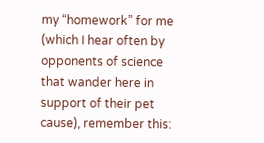my “homework” for me (which I hear often by opponents of science that wander here in support of their pet cause), remember this: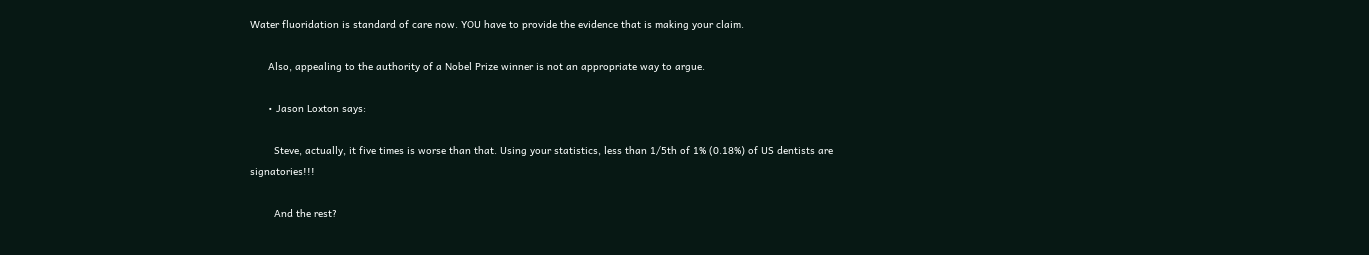Water fluoridation is standard of care now. YOU have to provide the evidence that is making your claim.

      Also, appealing to the authority of a Nobel Prize winner is not an appropriate way to argue.

      • Jason Loxton says:

        Steve, actually, it five times is worse than that. Using your statistics, less than 1/5th of 1% (0.18%) of US dentists are signatories!!!

        And the rest?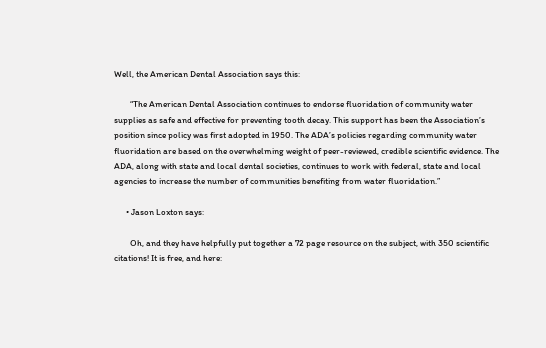Well, the American Dental Association says this:

        “The American Dental Association continues to endorse fluoridation of community water supplies as safe and effective for preventing tooth decay. This support has been the Association’s position since policy was first adopted in 1950. The ADA’s policies regarding community water fluoridation are based on the overwhelming weight of peer-reviewed, credible scientific evidence. The ADA, along with state and local dental societies, continues to work with federal, state and local agencies to increase the number of communities benefiting from water fluoridation.”

      • Jason Loxton says:

        Oh, and they have helpfully put together a 72 page resource on the subject, with 350 scientific citations! It is free, and here: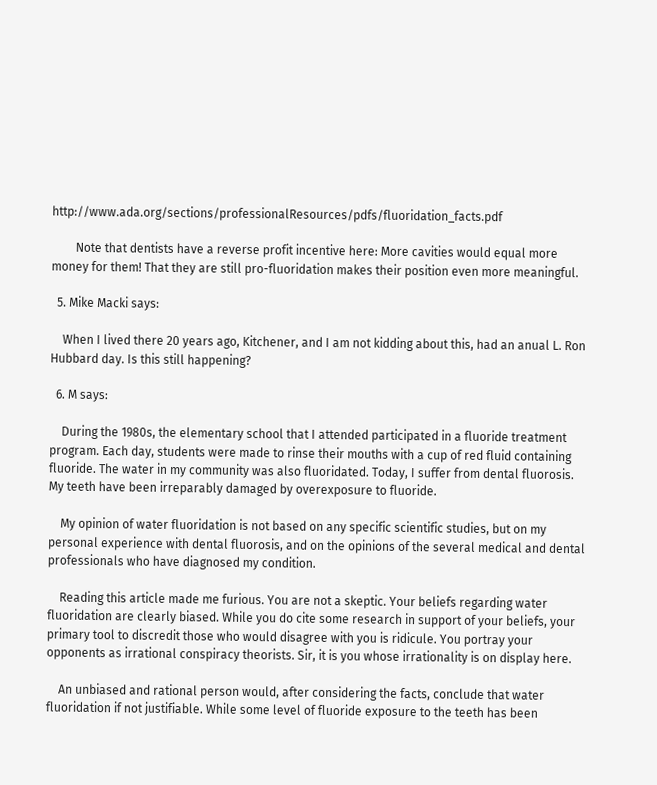http://www.ada.org/sections/professionalResources/pdfs/fluoridation_facts.pdf

        Note that dentists have a reverse profit incentive here: More cavities would equal more money for them! That they are still pro-fluoridation makes their position even more meaningful.

  5. Mike Macki says:

    When I lived there 20 years ago, Kitchener, and I am not kidding about this, had an anual L. Ron Hubbard day. Is this still happening?

  6. M says:

    During the 1980s, the elementary school that I attended participated in a fluoride treatment program. Each day, students were made to rinse their mouths with a cup of red fluid containing fluoride. The water in my community was also fluoridated. Today, I suffer from dental fluorosis. My teeth have been irreparably damaged by overexposure to fluoride.

    My opinion of water fluoridation is not based on any specific scientific studies, but on my personal experience with dental fluorosis, and on the opinions of the several medical and dental professionals who have diagnosed my condition.

    Reading this article made me furious. You are not a skeptic. Your beliefs regarding water fluoridation are clearly biased. While you do cite some research in support of your beliefs, your primary tool to discredit those who would disagree with you is ridicule. You portray your opponents as irrational conspiracy theorists. Sir, it is you whose irrationality is on display here.

    An unbiased and rational person would, after considering the facts, conclude that water fluoridation if not justifiable. While some level of fluoride exposure to the teeth has been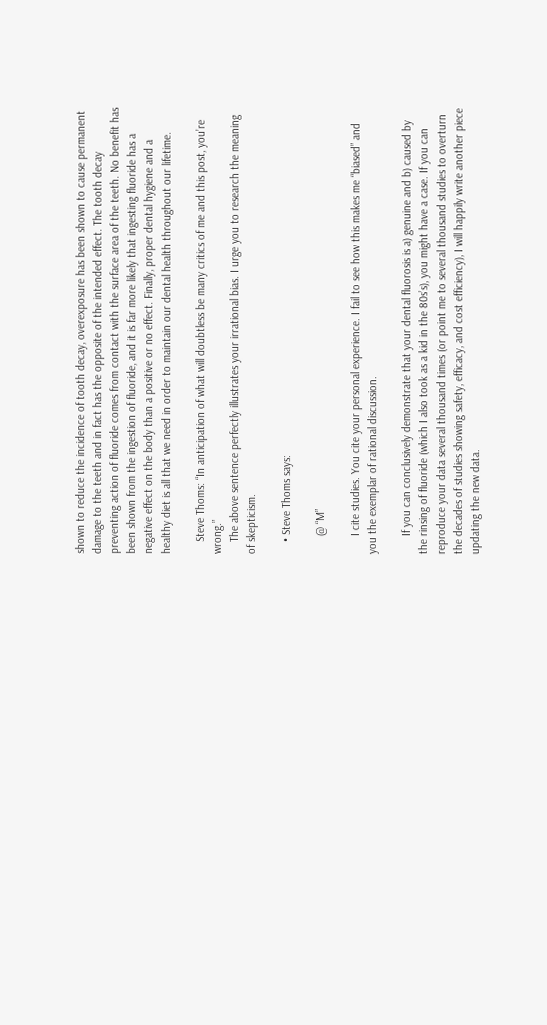shown to reduce the incidence of tooth decay, overexposure has been shown to cause permanent damage to the teeth and in fact has the opposite of the intended effect. The tooth decay preventing action of fluoride comes from contact with the surface area of the teeth. No benefit has been shown from the ingestion of fluoride, and it is far more likely that ingesting fluoride has a negative effect on the body than a positive or no effect. Finally, proper dental hygiene and a healthy diet is all that we need in order to maintain our dental health throughout our lifetime.

    Steve Thoms: “In anticipation of what will doubtless be many critics of me and this post, you’re wrong.”
    The above sentence perfectly illustrates your irrational bias. I urge you to research the meaning of skepticism.

    • Steve Thoms says:

      @ “M”

      I cite studies. You cite your personal experience. I fail to see how this makes me “biased” and you the exemplar of rational discussion.

      If you can conclusively demonstrate that your dental fluorosis is a) genuine and b) caused by the rinsing of fluoride (which I also took as a kid in the 80s’s), you might have a case. If you can reproduce your data several thousand times (or point me to several thousand studies to overturn the decades of studies showing safety, efficacy, and cost efficiency), I will happily write another piece updating the new data.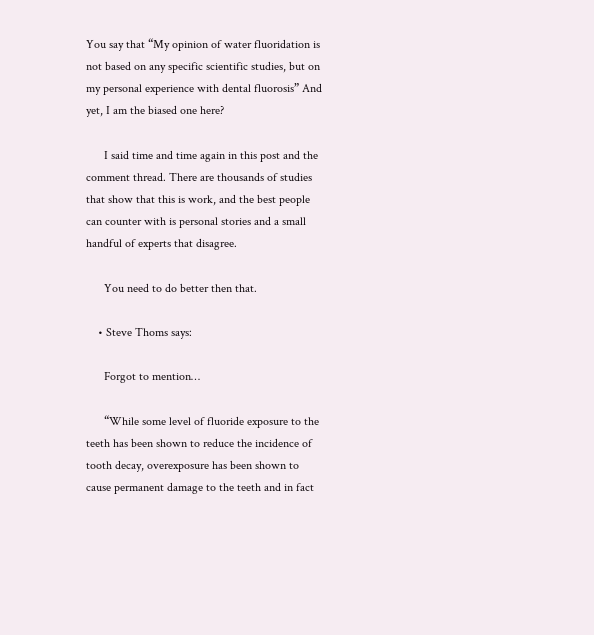You say that “My opinion of water fluoridation is not based on any specific scientific studies, but on my personal experience with dental fluorosis” And yet, I am the biased one here?

      I said time and time again in this post and the comment thread. There are thousands of studies that show that this is work, and the best people can counter with is personal stories and a small handful of experts that disagree.

      You need to do better then that.

    • Steve Thoms says:

      Forgot to mention…

      “While some level of fluoride exposure to the teeth has been shown to reduce the incidence of tooth decay, overexposure has been shown to cause permanent damage to the teeth and in fact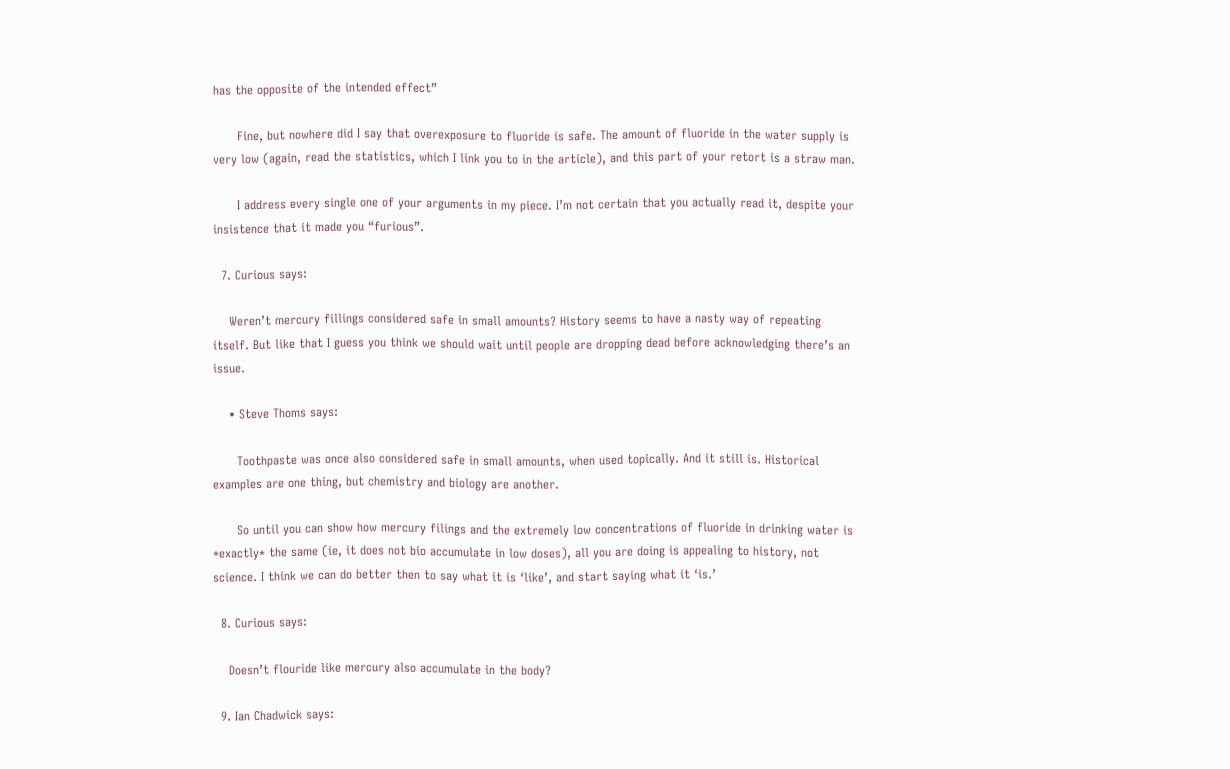has the opposite of the intended effect”

      Fine, but nowhere did I say that overexposure to fluoride is safe. The amount of fluoride in the water supply is very low (again, read the statistics, which I link you to in the article), and this part of your retort is a straw man.

      I address every single one of your arguments in my piece. I’m not certain that you actually read it, despite your insistence that it made you “furious”.

  7. Curious says:

    Weren’t mercury fillings considered safe in small amounts? History seems to have a nasty way of repeating itself. But like that I guess you think we should wait until people are dropping dead before acknowledging there’s an issue.

    • Steve Thoms says:

      Toothpaste was once also considered safe in small amounts, when used topically. And it still is. Historical examples are one thing, but chemistry and biology are another.

      So until you can show how mercury filings and the extremely low concentrations of fluoride in drinking water is *exactly* the same (ie, it does not bio accumulate in low doses), all you are doing is appealing to history, not science. I think we can do better then to say what it is ‘like’, and start saying what it ‘is.’

  8. Curious says:

    Doesn’t flouride like mercury also accumulate in the body?

  9. Ian Chadwick says: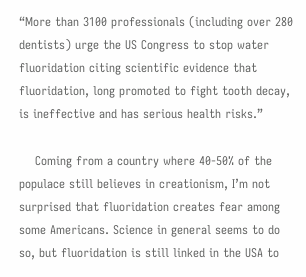“More than 3100 professionals (including over 280 dentists) urge the US Congress to stop water fluoridation citing scientific evidence that fluoridation, long promoted to fight tooth decay, is ineffective and has serious health risks.”

    Coming from a country where 40-50% of the populace still believes in creationism, I’m not surprised that fluoridation creates fear among some Americans. Science in general seems to do so, but fluoridation is still linked in the USA to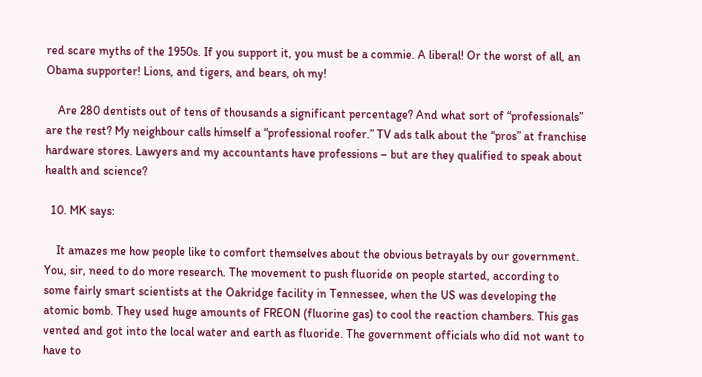red scare myths of the 1950s. If you support it, you must be a commie. A liberal! Or the worst of all, an Obama supporter! Lions, and tigers, and bears, oh my!

    Are 280 dentists out of tens of thousands a significant percentage? And what sort of “professionals” are the rest? My neighbour calls himself a “professional roofer.” TV ads talk about the “pros” at franchise hardware stores. Lawyers and my accountants have professions – but are they qualified to speak about health and science?

  10. MK says:

    It amazes me how people like to comfort themselves about the obvious betrayals by our government. You, sir, need to do more research. The movement to push fluoride on people started, according to some fairly smart scientists at the Oakridge facility in Tennessee, when the US was developing the atomic bomb. They used huge amounts of FREON (fluorine gas) to cool the reaction chambers. This gas vented and got into the local water and earth as fluoride. The government officials who did not want to have to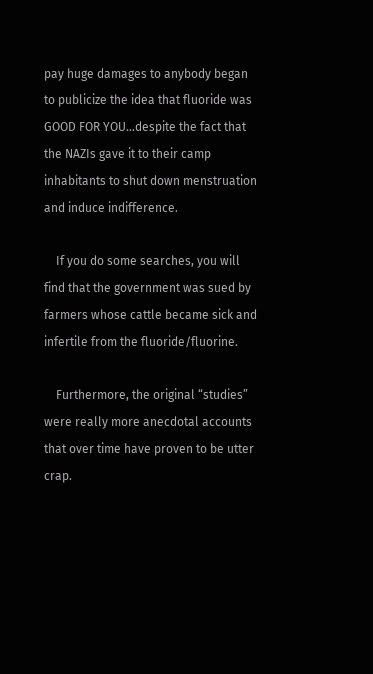pay huge damages to anybody began to publicize the idea that fluoride was GOOD FOR YOU…despite the fact that the NAZIs gave it to their camp inhabitants to shut down menstruation and induce indifference.

    If you do some searches, you will find that the government was sued by farmers whose cattle became sick and infertile from the fluoride/fluorine.

    Furthermore, the original “studies” were really more anecdotal accounts that over time have proven to be utter crap.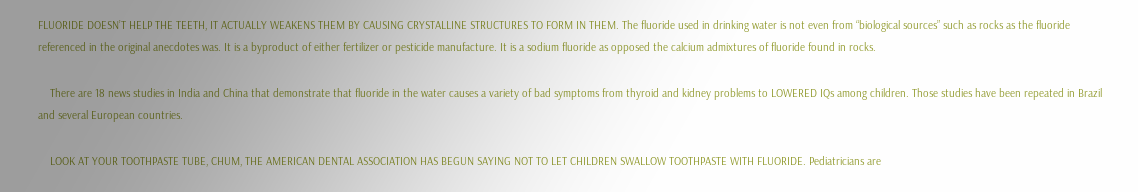FLUORIDE DOESN’T HELP THE TEETH, IT ACTUALLY WEAKENS THEM BY CAUSING CRYSTALLINE STRUCTURES TO FORM IN THEM. The fluoride used in drinking water is not even from “biological sources” such as rocks as the fluoride referenced in the original anecdotes was. It is a byproduct of either fertilizer or pesticide manufacture. It is a sodium fluoride as opposed the calcium admixtures of fluoride found in rocks.

    There are 18 news studies in India and China that demonstrate that fluoride in the water causes a variety of bad symptoms from thyroid and kidney problems to LOWERED IQs among children. Those studies have been repeated in Brazil and several European countries.

    LOOK AT YOUR TOOTHPASTE TUBE, CHUM, THE AMERICAN DENTAL ASSOCIATION HAS BEGUN SAYING NOT TO LET CHILDREN SWALLOW TOOTHPASTE WITH FLUORIDE. Pediatricians are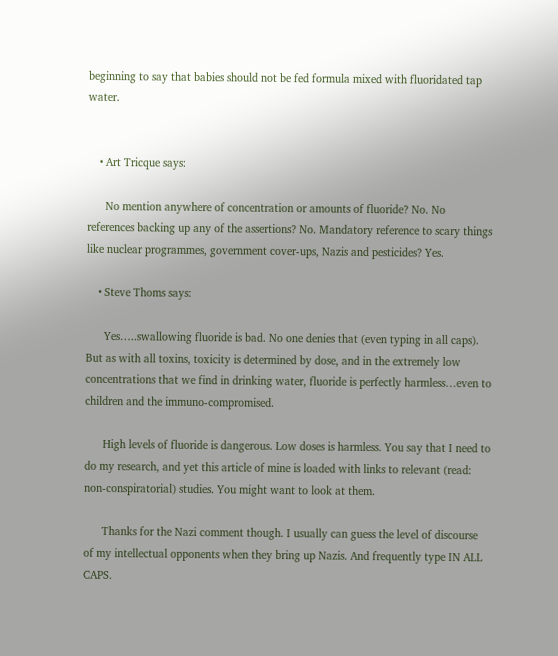beginning to say that babies should not be fed formula mixed with fluoridated tap water.


    • Art Tricque says:

      No mention anywhere of concentration or amounts of fluoride? No. No references backing up any of the assertions? No. Mandatory reference to scary things like nuclear programmes, government cover-ups, Nazis and pesticides? Yes.

    • Steve Thoms says:

      Yes…..swallowing fluoride is bad. No one denies that (even typing in all caps). But as with all toxins, toxicity is determined by dose, and in the extremely low concentrations that we find in drinking water, fluoride is perfectly harmless…even to children and the immuno-compromised.

      High levels of fluoride is dangerous. Low doses is harmless. You say that I need to do my research, and yet this article of mine is loaded with links to relevant (read: non-conspiratorial) studies. You might want to look at them.

      Thanks for the Nazi comment though. I usually can guess the level of discourse of my intellectual opponents when they bring up Nazis. And frequently type IN ALL CAPS.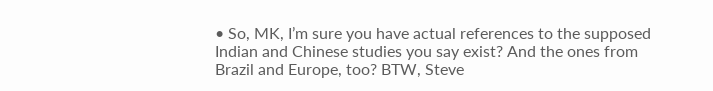• So, MK, I’m sure you have actual references to the supposed Indian and Chinese studies you say exist? And the ones from Brazil and Europe, too? BTW, Steve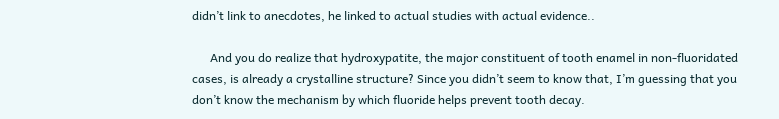didn’t link to anecdotes, he linked to actual studies with actual evidence..

      And you do realize that hydroxypatite, the major constituent of tooth enamel in non-fluoridated cases, is already a crystalline structure? Since you didn’t seem to know that, I’m guessing that you don’t know the mechanism by which fluoride helps prevent tooth decay.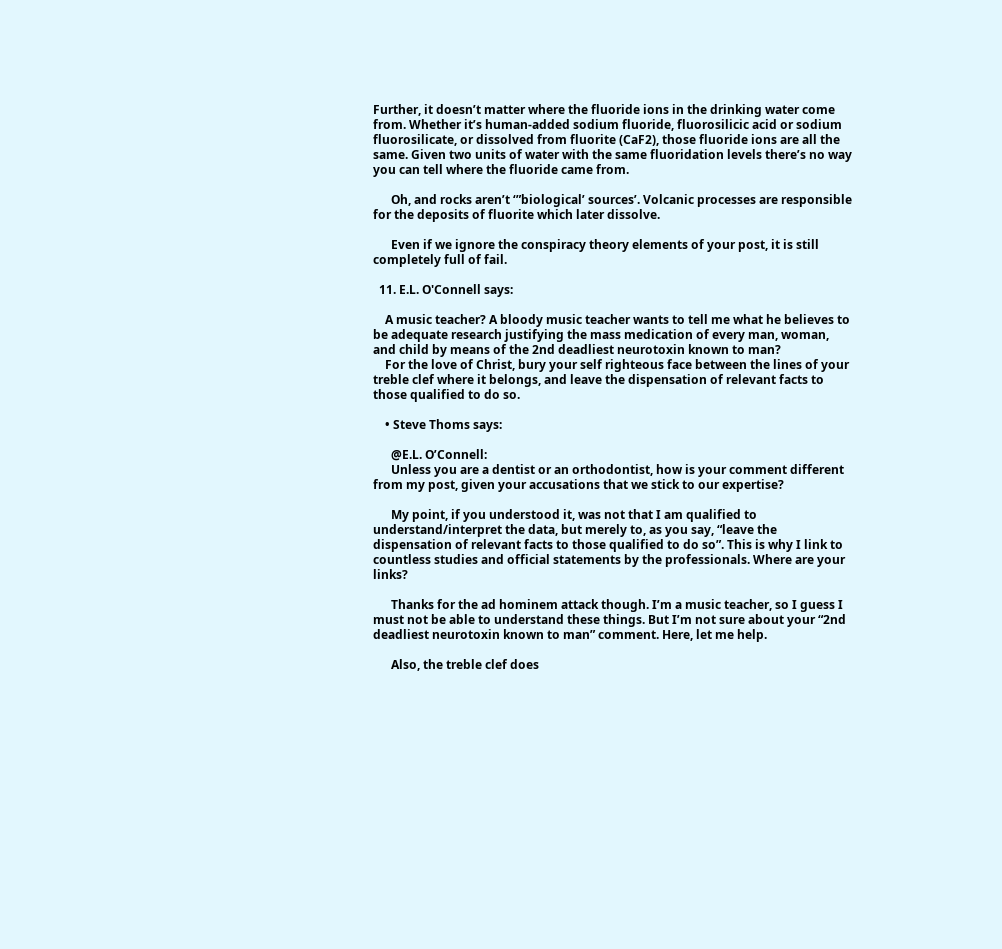Further, it doesn’t matter where the fluoride ions in the drinking water come from. Whether it’s human-added sodium fluoride, fluorosilicic acid or sodium fluorosilicate, or dissolved from fluorite (CaF2), those fluoride ions are all the same. Given two units of water with the same fluoridation levels there’s no way you can tell where the fluoride came from.

      Oh, and rocks aren’t ‘”biological’ sources’. Volcanic processes are responsible for the deposits of fluorite which later dissolve.

      Even if we ignore the conspiracy theory elements of your post, it is still completely full of fail.

  11. E.L. O'Connell says:

    A music teacher? A bloody music teacher wants to tell me what he believes to be adequate research justifying the mass medication of every man, woman, and child by means of the 2nd deadliest neurotoxin known to man?
    For the love of Christ, bury your self righteous face between the lines of your treble clef where it belongs, and leave the dispensation of relevant facts to those qualified to do so.

    • Steve Thoms says:

      @E.L. O’Connell:
      Unless you are a dentist or an orthodontist, how is your comment different from my post, given your accusations that we stick to our expertise?

      My point, if you understood it, was not that I am qualified to understand/interpret the data, but merely to, as you say, “leave the dispensation of relevant facts to those qualified to do so”. This is why I link to countless studies and official statements by the professionals. Where are your links?

      Thanks for the ad hominem attack though. I’m a music teacher, so I guess I must not be able to understand these things. But I’m not sure about your “2nd deadliest neurotoxin known to man” comment. Here, let me help.

      Also, the treble clef does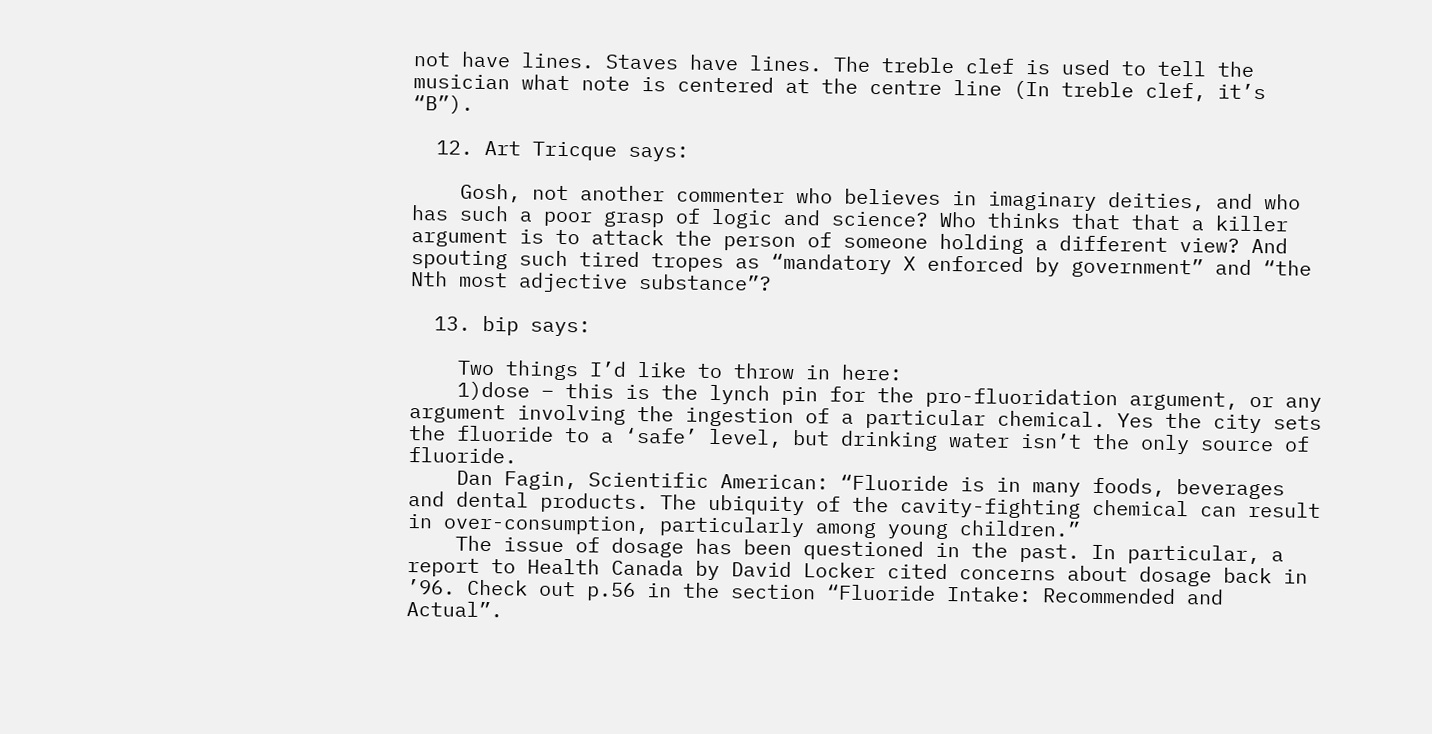not have lines. Staves have lines. The treble clef is used to tell the musician what note is centered at the centre line (In treble clef, it’s “B”).

  12. Art Tricque says:

    Gosh, not another commenter who believes in imaginary deities, and who has such a poor grasp of logic and science? Who thinks that that a killer argument is to attack the person of someone holding a different view? And spouting such tired tropes as “mandatory X enforced by government” and “the Nth most adjective substance”?

  13. bip says:

    Two things I’d like to throw in here:
    1)dose – this is the lynch pin for the pro-fluoridation argument, or any argument involving the ingestion of a particular chemical. Yes the city sets the fluoride to a ‘safe’ level, but drinking water isn’t the only source of fluoride.
    Dan Fagin, Scientific American: “Fluoride is in many foods, beverages and dental products. The ubiquity of the cavity-fighting chemical can result in over-consumption, particularly among young children.”
    The issue of dosage has been questioned in the past. In particular, a report to Health Canada by David Locker cited concerns about dosage back in ’96. Check out p.56 in the section “Fluoride Intake: Recommended and Actual”.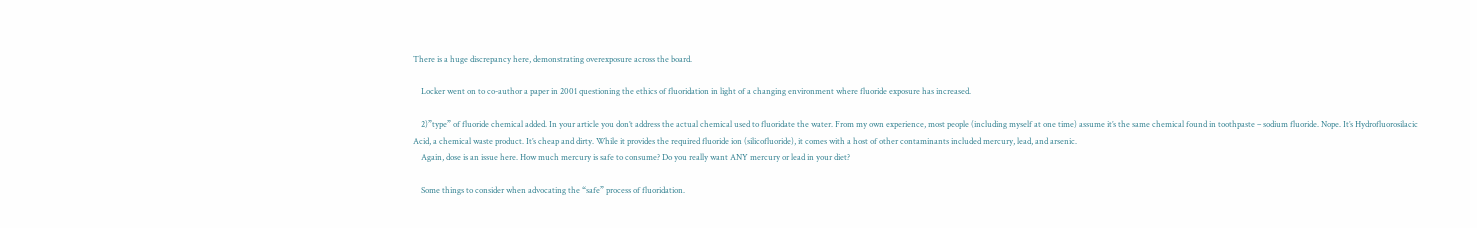There is a huge discrepancy here, demonstrating overexposure across the board.

    Locker went on to co-author a paper in 2001 questioning the ethics of fluoridation in light of a changing environment where fluoride exposure has increased.

    2)”type” of fluoride chemical added. In your article you don’t address the actual chemical used to fluoridate the water. From my own experience, most people (including myself at one time) assume it’s the same chemical found in toothpaste – sodium fluoride. Nope. It’s Hydrofluorosilacic Acid, a chemical waste product. It’s cheap and dirty. While it provides the required fluoride ion (silicofluoride), it comes with a host of other contaminants included mercury, lead, and arsenic.
    Again, dose is an issue here. How much mercury is safe to consume? Do you really want ANY mercury or lead in your diet?

    Some things to consider when advocating the “safe” process of fluoridation.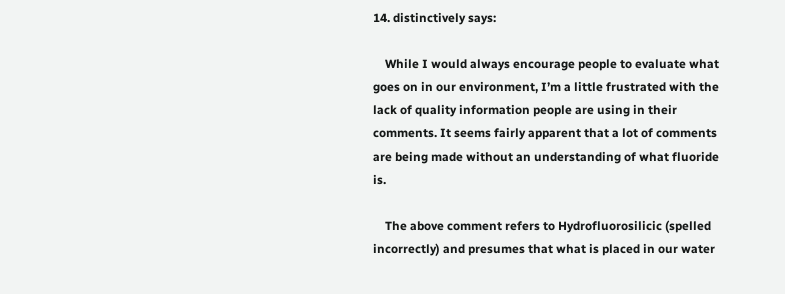14. distinctively says:

    While I would always encourage people to evaluate what goes on in our environment, I’m a little frustrated with the lack of quality information people are using in their comments. It seems fairly apparent that a lot of comments are being made without an understanding of what fluoride is.

    The above comment refers to Hydrofluorosilicic (spelled incorrectly) and presumes that what is placed in our water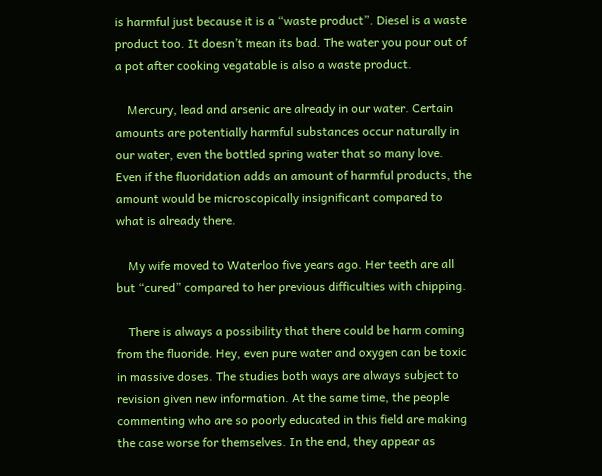is harmful just because it is a “waste product”. Diesel is a waste product too. It doesn’t mean its bad. The water you pour out of a pot after cooking vegatable is also a waste product.

    Mercury, lead and arsenic are already in our water. Certain amounts are potentially harmful substances occur naturally in our water, even the bottled spring water that so many love. Even if the fluoridation adds an amount of harmful products, the amount would be microscopically insignificant compared to what is already there.

    My wife moved to Waterloo five years ago. Her teeth are all but “cured” compared to her previous difficulties with chipping.

    There is always a possibility that there could be harm coming from the fluoride. Hey, even pure water and oxygen can be toxic in massive doses. The studies both ways are always subject to revision given new information. At the same time, the people commenting who are so poorly educated in this field are making the case worse for themselves. In the end, they appear as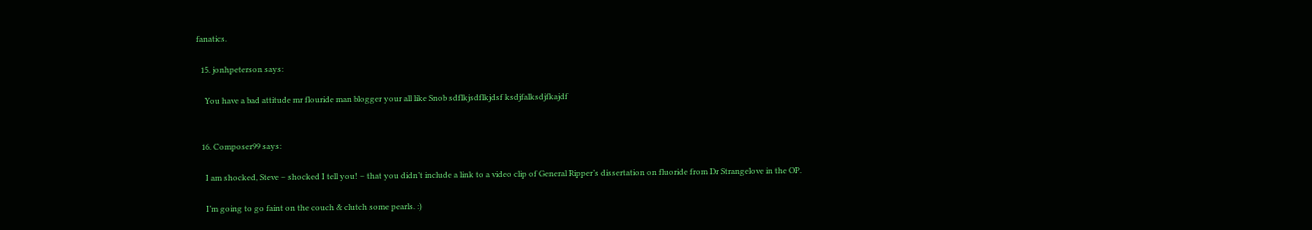fanatics.

  15. jonhpeterson says:

    You have a bad attitude mr flouride man blogger your all like Snob sdflkjsdflkjdsf ksdjfalksdjfkajdf


  16. Composer99 says:

    I am shocked, Steve – shocked I tell you! – that you didn’t include a link to a video clip of General Ripper’s dissertation on fluoride from Dr Strangelove in the OP.

    I’m going to go faint on the couch & clutch some pearls. :)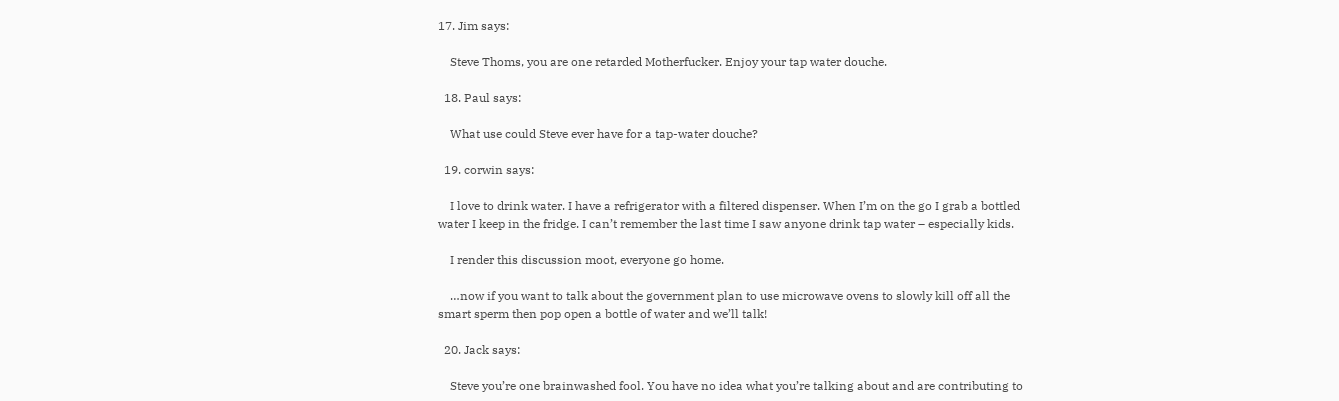17. Jim says:

    Steve Thoms, you are one retarded Motherfucker. Enjoy your tap water douche.

  18. Paul says:

    What use could Steve ever have for a tap-water douche?

  19. corwin says:

    I love to drink water. I have a refrigerator with a filtered dispenser. When I’m on the go I grab a bottled water I keep in the fridge. I can’t remember the last time I saw anyone drink tap water – especially kids.

    I render this discussion moot, everyone go home.

    …now if you want to talk about the government plan to use microwave ovens to slowly kill off all the smart sperm then pop open a bottle of water and we’ll talk!

  20. Jack says:

    Steve you’re one brainwashed fool. You have no idea what you’re talking about and are contributing to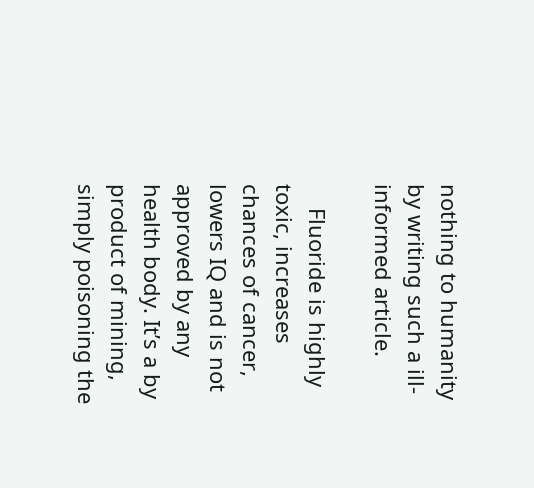nothing to humanity by writing such a ill-informed article.

    Fluoride is highly toxic, increases chances of cancer, lowers IQ and is not approved by any health body. It’s a by product of mining, simply poisoning the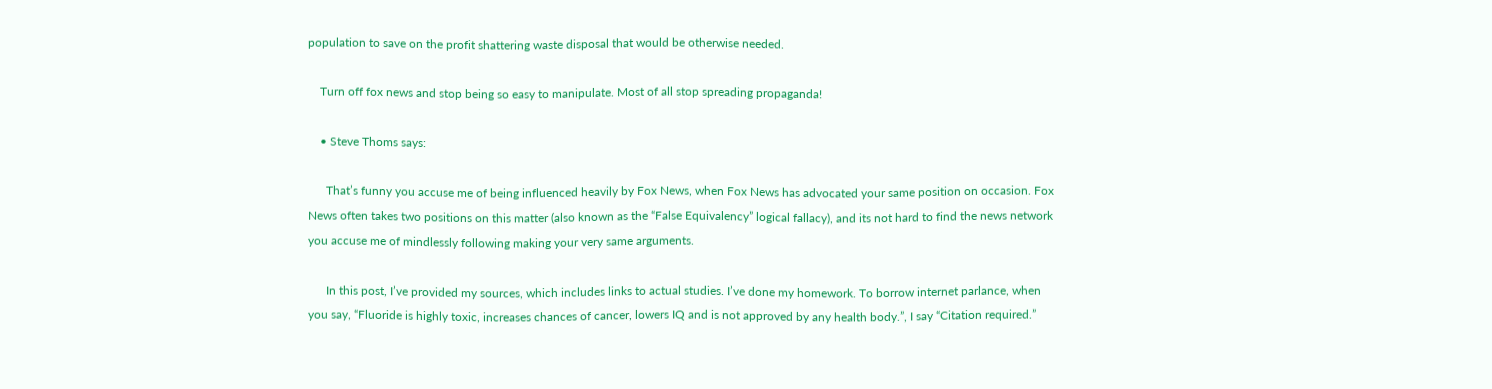population to save on the profit shattering waste disposal that would be otherwise needed.

    Turn off fox news and stop being so easy to manipulate. Most of all stop spreading propaganda!

    • Steve Thoms says:

      That’s funny you accuse me of being influenced heavily by Fox News, when Fox News has advocated your same position on occasion. Fox News often takes two positions on this matter (also known as the “False Equivalency” logical fallacy), and its not hard to find the news network you accuse me of mindlessly following making your very same arguments.

      In this post, I’ve provided my sources, which includes links to actual studies. I’ve done my homework. To borrow internet parlance, when you say, “Fluoride is highly toxic, increases chances of cancer, lowers IQ and is not approved by any health body.”, I say “Citation required.”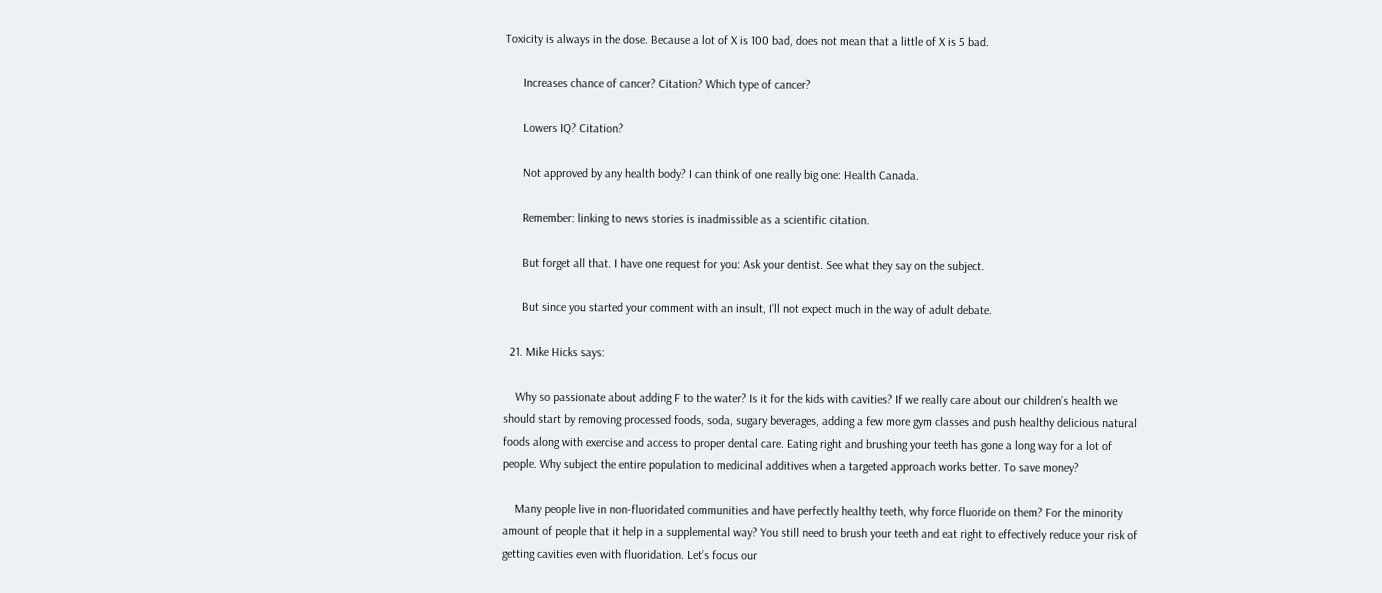Toxicity is always in the dose. Because a lot of X is 100 bad, does not mean that a little of X is 5 bad.

      Increases chance of cancer? Citation? Which type of cancer?

      Lowers IQ? Citation?

      Not approved by any health body? I can think of one really big one: Health Canada.

      Remember: linking to news stories is inadmissible as a scientific citation.

      But forget all that. I have one request for you: Ask your dentist. See what they say on the subject.

      But since you started your comment with an insult, I’ll not expect much in the way of adult debate.

  21. Mike Hicks says:

    Why so passionate about adding F to the water? Is it for the kids with cavities? If we really care about our children’s health we should start by removing processed foods, soda, sugary beverages, adding a few more gym classes and push healthy delicious natural foods along with exercise and access to proper dental care. Eating right and brushing your teeth has gone a long way for a lot of people. Why subject the entire population to medicinal additives when a targeted approach works better. To save money?

    Many people live in non-fluoridated communities and have perfectly healthy teeth, why force fluoride on them? For the minority amount of people that it help in a supplemental way? You still need to brush your teeth and eat right to effectively reduce your risk of getting cavities even with fluoridation. Let’s focus our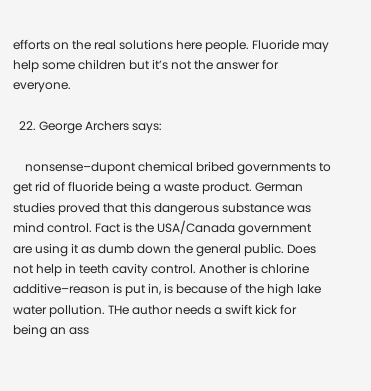efforts on the real solutions here people. Fluoride may help some children but it’s not the answer for everyone.

  22. George Archers says:

    nonsense–dupont chemical bribed governments to get rid of fluoride being a waste product. German studies proved that this dangerous substance was mind control. Fact is the USA/Canada government are using it as dumb down the general public. Does not help in teeth cavity control. Another is chlorine additive–reason is put in, is because of the high lake water pollution. THe author needs a swift kick for being an ass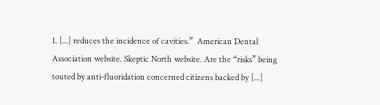1. [...] reduces the incidence of cavities.”  American Dental Association website. Skeptic North website. Are the “risks” being touted by anti-fluoridation concerned citizens backed by [...]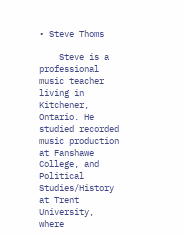• Steve Thoms

    Steve is a professional music teacher living in Kitchener, Ontario. He studied recorded music production at Fanshawe College, and Political Studies/History at Trent University, where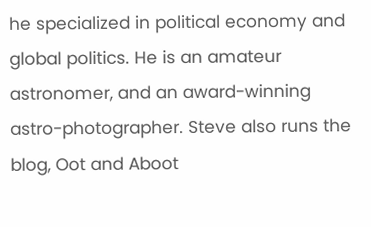he specialized in political economy and global politics. He is an amateur astronomer, and an award-winning astro-photographer. Steve also runs the blog, Oot and Aboot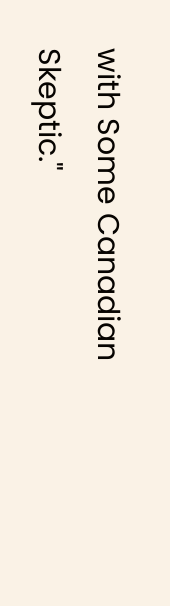with Some Canadian Skeptic."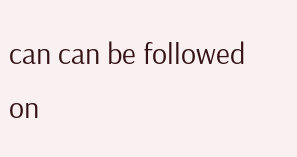can can be followed on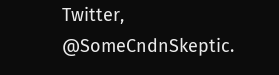Twitter, @SomeCndnSkeptic.